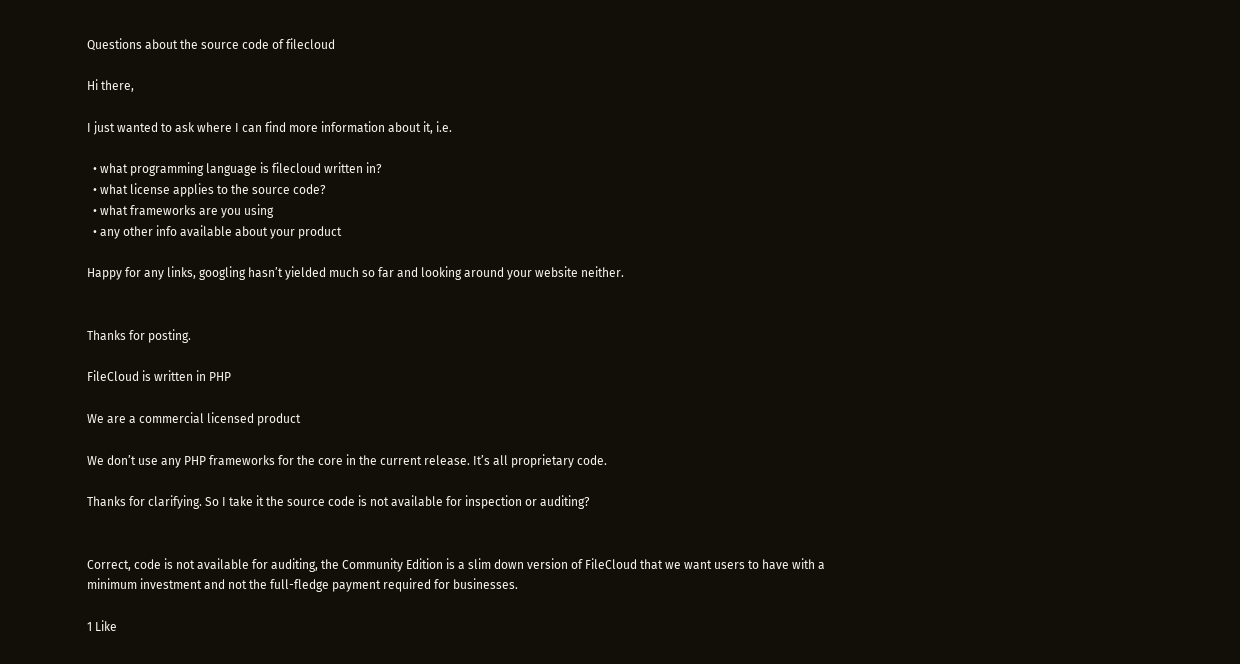Questions about the source code of filecloud

Hi there,

I just wanted to ask where I can find more information about it, i.e.

  • what programming language is filecloud written in?
  • what license applies to the source code?
  • what frameworks are you using
  • any other info available about your product

Happy for any links, googling hasn’t yielded much so far and looking around your website neither.


Thanks for posting.

FileCloud is written in PHP

We are a commercial licensed product

We don’t use any PHP frameworks for the core in the current release. It’s all proprietary code.

Thanks for clarifying. So I take it the source code is not available for inspection or auditing?


Correct, code is not available for auditing, the Community Edition is a slim down version of FileCloud that we want users to have with a minimum investment and not the full-fledge payment required for businesses.

1 Like